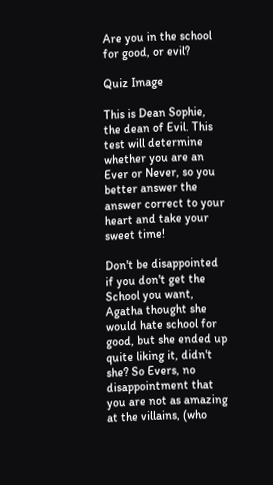Are you in the school for good, or evil?

Quiz Image

This is Dean Sophie, the dean of Evil. This test will determine whether you are an Ever or Never, so you better answer the answer correct to your heart and take your sweet time!

Don't be disappointed if you don't get the School you want, Agatha thought she would hate school for good, but she ended up quite liking it, didn't she? So Evers, no disappointment that you are not as amazing at the villains, (who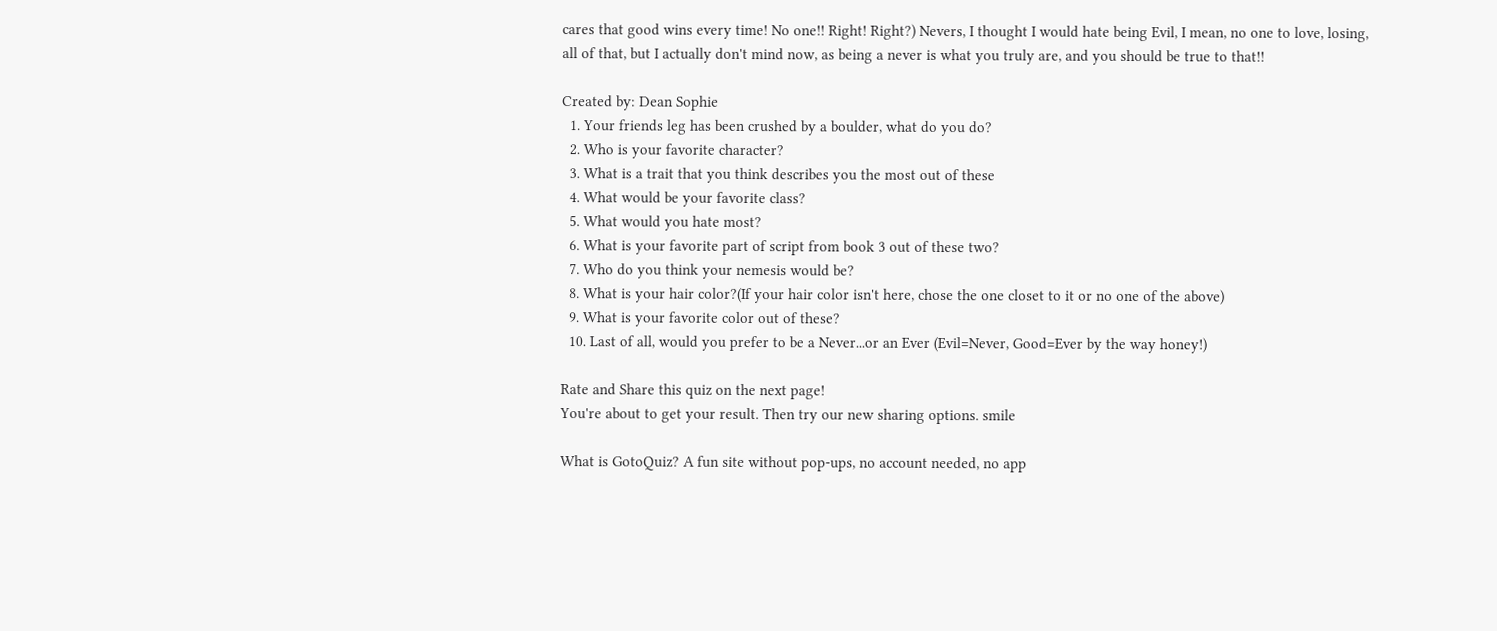cares that good wins every time! No one!! Right! Right?) Nevers, I thought I would hate being Evil, I mean, no one to love, losing, all of that, but I actually don't mind now, as being a never is what you truly are, and you should be true to that!!

Created by: Dean Sophie
  1. Your friends leg has been crushed by a boulder, what do you do?
  2. Who is your favorite character?
  3. What is a trait that you think describes you the most out of these
  4. What would be your favorite class?
  5. What would you hate most?
  6. What is your favorite part of script from book 3 out of these two?
  7. Who do you think your nemesis would be?
  8. What is your hair color?(If your hair color isn't here, chose the one closet to it or no one of the above)
  9. What is your favorite color out of these?
  10. Last of all, would you prefer to be a Never...or an Ever (Evil=Never, Good=Ever by the way honey!)

Rate and Share this quiz on the next page!
You're about to get your result. Then try our new sharing options. smile

What is GotoQuiz? A fun site without pop-ups, no account needed, no app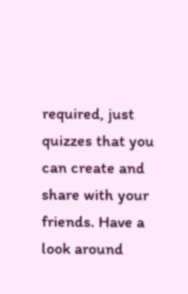required, just quizzes that you can create and share with your friends. Have a look around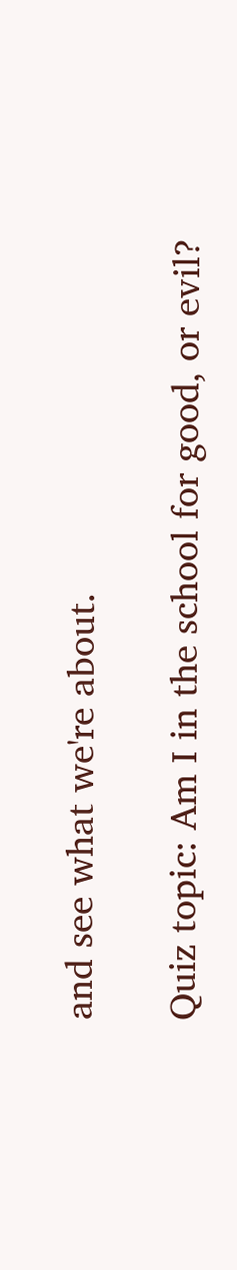and see what we're about.

Quiz topic: Am I in the school for good, or evil?